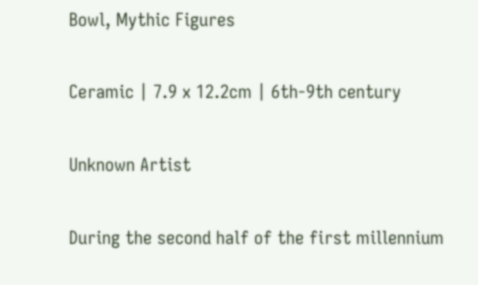Bowl, Mythic Figures

Ceramic | 7.9 x 12.2cm | 6th-9th century

Unknown Artist

During the second half of the first millennium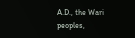A.D., the Wari peoples,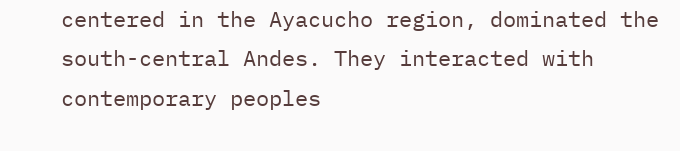centered in the Ayacucho region, dominated the south-central Andes. They interacted with contemporary peoples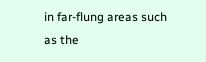in far-flung areas such as the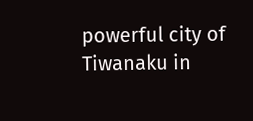powerful city of Tiwanaku in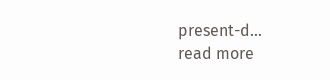present-d...
read more